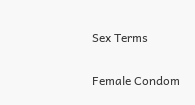Sex Terms

Female Condom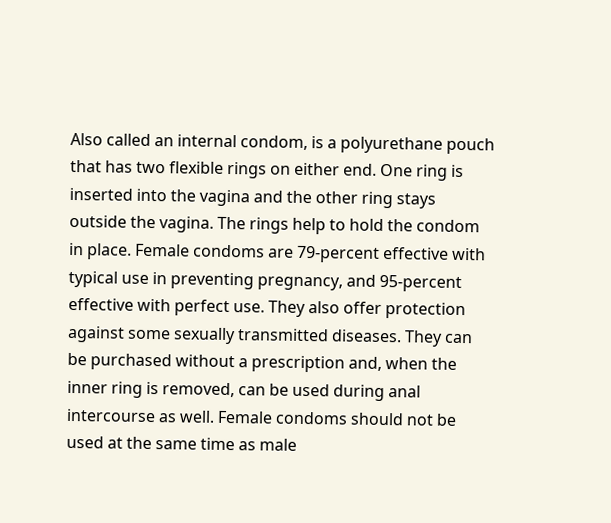Also called an internal condom, is a polyurethane pouch that has two flexible rings on either end. One ring is inserted into the vagina and the other ring stays outside the vagina. The rings help to hold the condom in place. Female condoms are 79-percent effective with typical use in preventing pregnancy, and 95-percent effective with perfect use. They also offer protection against some sexually transmitted diseases. They can be purchased without a prescription and, when the inner ring is removed, can be used during anal intercourse as well. Female condoms should not be used at the same time as male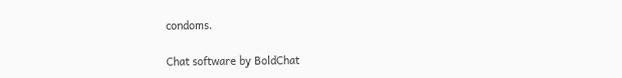condoms.

Chat software by BoldChat